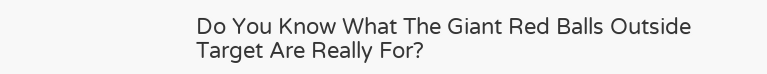Do You Know What The Giant Red Balls Outside Target Are Really For?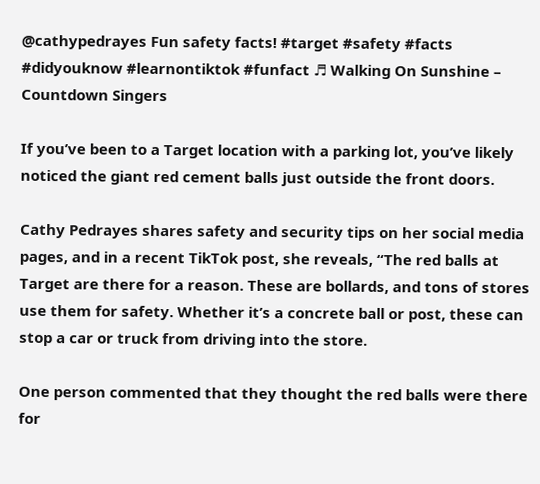@cathypedrayes Fun safety facts! #target #safety #facts #didyouknow #learnontiktok #funfact ♬ Walking On Sunshine – Countdown Singers

If you’ve been to a Target location with a parking lot, you’ve likely noticed the giant red cement balls just outside the front doors.

Cathy Pedrayes shares safety and security tips on her social media pages, and in a recent TikTok post, she reveals, “The red balls at Target are there for a reason. These are bollards, and tons of stores use them for safety. Whether it’s a concrete ball or post, these can stop a car or truck from driving into the store.

One person commented that they thought the red balls were there for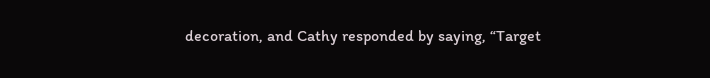decoration, and Cathy responded by saying, “Target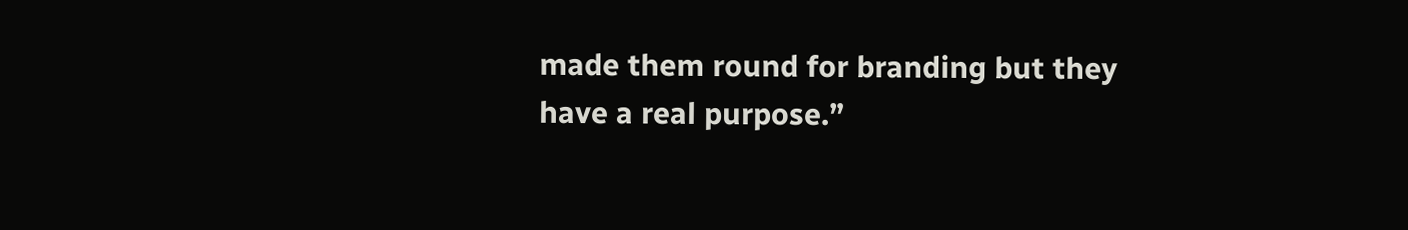made them round for branding but they have a real purpose.”